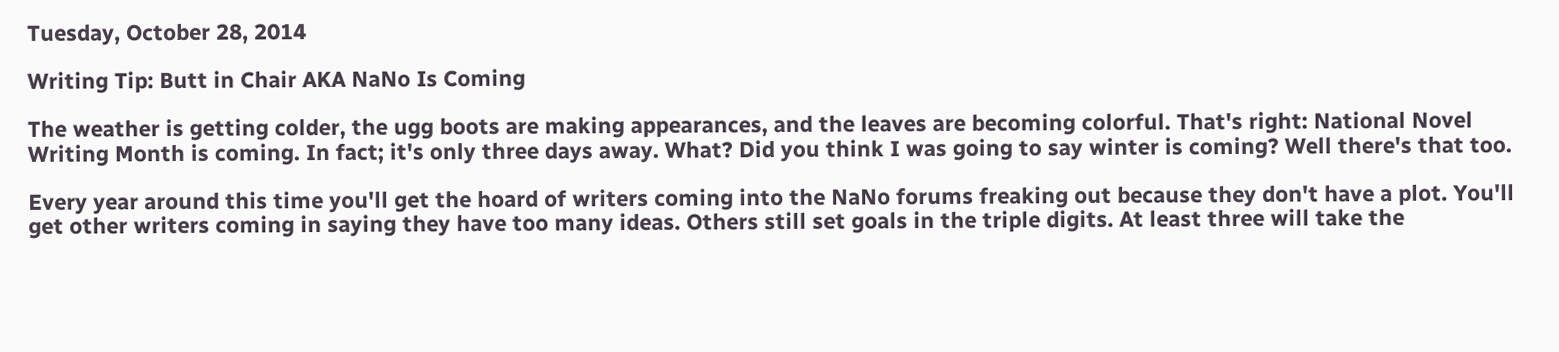Tuesday, October 28, 2014

Writing Tip: Butt in Chair AKA NaNo Is Coming

The weather is getting colder, the ugg boots are making appearances, and the leaves are becoming colorful. That's right: National Novel Writing Month is coming. In fact; it's only three days away. What? Did you think I was going to say winter is coming? Well there's that too.

Every year around this time you'll get the hoard of writers coming into the NaNo forums freaking out because they don't have a plot. You'll get other writers coming in saying they have too many ideas. Others still set goals in the triple digits. At least three will take the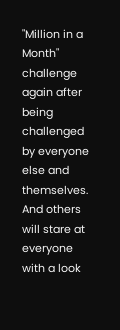"Million in a Month" challenge again after being challenged by everyone else and themselves. And others will stare at everyone with a look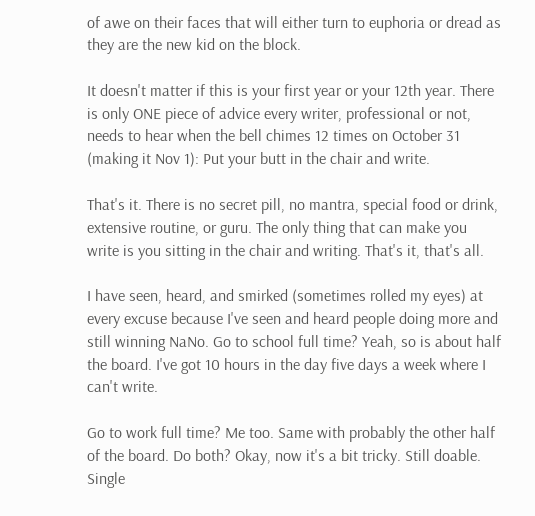of awe on their faces that will either turn to euphoria or dread as they are the new kid on the block.

It doesn't matter if this is your first year or your 12th year. There is only ONE piece of advice every writer, professional or not, needs to hear when the bell chimes 12 times on October 31 (making it Nov 1): Put your butt in the chair and write.

That's it. There is no secret pill, no mantra, special food or drink, extensive routine, or guru. The only thing that can make you write is you sitting in the chair and writing. That's it, that's all.

I have seen, heard, and smirked (sometimes rolled my eyes) at every excuse because I've seen and heard people doing more and still winning NaNo. Go to school full time? Yeah, so is about half the board. I've got 10 hours in the day five days a week where I can't write.

Go to work full time? Me too. Same with probably the other half of the board. Do both? Okay, now it's a bit tricky. Still doable. Single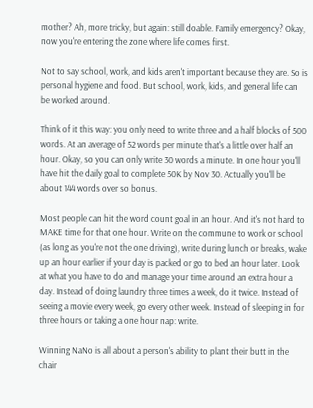mother? Ah, more tricky, but again: still doable. Family emergency? Okay, now you're entering the zone where life comes first.

Not to say school, work, and kids aren't important because they are. So is personal hygiene and food. But school, work, kids, and general life can be worked around.

Think of it this way: you only need to write three and a half blocks of 500 words. At an average of 52 words per minute that's a little over half an hour. Okay, so you can only write 30 words a minute. In one hour you'll have hit the daily goal to complete 50K by Nov 30. Actually you'll be about 144 words over so bonus.

Most people can hit the word count goal in an hour. And it's not hard to MAKE time for that one hour. Write on the commune to work or school (as long as you're not the one driving), write during lunch or breaks, wake up an hour earlier if your day is packed or go to bed an hour later. Look at what you have to do and manage your time around an extra hour a day. Instead of doing laundry three times a week, do it twice. Instead of seeing a movie every week, go every other week. Instead of sleeping in for three hours or taking a one hour nap: write.

Winning NaNo is all about a person's ability to plant their butt in the chair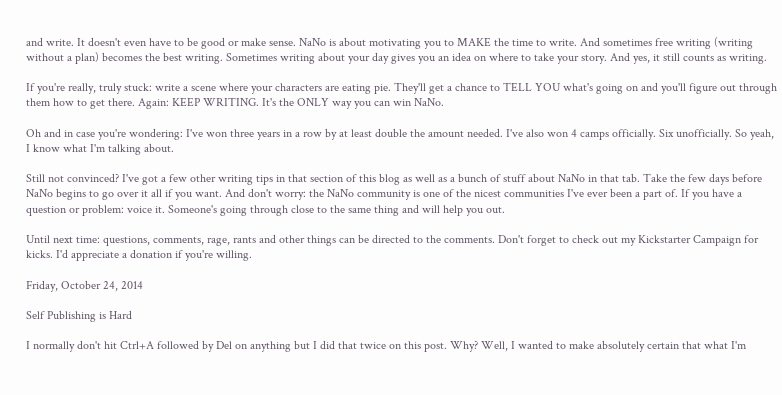and write. It doesn't even have to be good or make sense. NaNo is about motivating you to MAKE the time to write. And sometimes free writing (writing without a plan) becomes the best writing. Sometimes writing about your day gives you an idea on where to take your story. And yes, it still counts as writing.

If you're really, truly stuck: write a scene where your characters are eating pie. They'll get a chance to TELL YOU what's going on and you'll figure out through them how to get there. Again: KEEP WRITING. It's the ONLY way you can win NaNo.

Oh and in case you're wondering: I've won three years in a row by at least double the amount needed. I've also won 4 camps officially. Six unofficially. So yeah, I know what I'm talking about.

Still not convinced? I've got a few other writing tips in that section of this blog as well as a bunch of stuff about NaNo in that tab. Take the few days before NaNo begins to go over it all if you want. And don't worry: the NaNo community is one of the nicest communities I've ever been a part of. If you have a question or problem: voice it. Someone's going through close to the same thing and will help you out.

Until next time: questions, comments, rage, rants and other things can be directed to the comments. Don't forget to check out my Kickstarter Campaign for kicks. I'd appreciate a donation if you're willing.

Friday, October 24, 2014

Self Publishing is Hard

I normally don't hit Ctrl+A followed by Del on anything but I did that twice on this post. Why? Well, I wanted to make absolutely certain that what I'm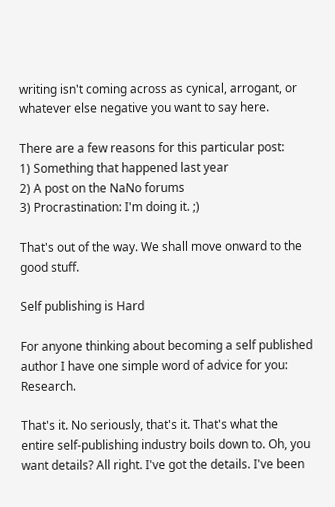writing isn't coming across as cynical, arrogant, or whatever else negative you want to say here.

There are a few reasons for this particular post:
1) Something that happened last year
2) A post on the NaNo forums
3) Procrastination: I'm doing it. ;)

That's out of the way. We shall move onward to the good stuff.

Self publishing is Hard

For anyone thinking about becoming a self published author I have one simple word of advice for you: Research.

That's it. No seriously, that's it. That's what the entire self-publishing industry boils down to. Oh, you want details? All right. I've got the details. I've been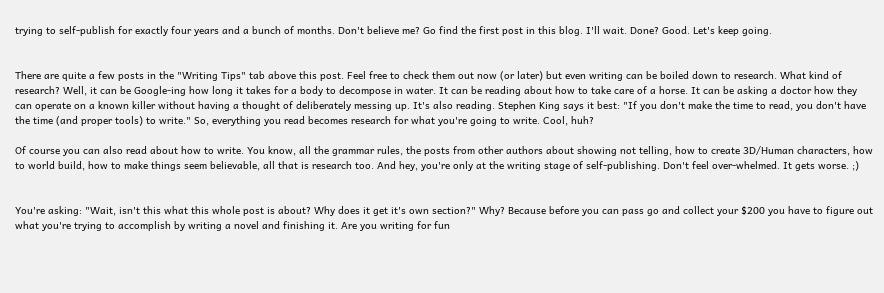trying to self-publish for exactly four years and a bunch of months. Don't believe me? Go find the first post in this blog. I'll wait. Done? Good. Let's keep going.


There are quite a few posts in the "Writing Tips" tab above this post. Feel free to check them out now (or later) but even writing can be boiled down to research. What kind of research? Well, it can be Google-ing how long it takes for a body to decompose in water. It can be reading about how to take care of a horse. It can be asking a doctor how they can operate on a known killer without having a thought of deliberately messing up. It's also reading. Stephen King says it best: "If you don't make the time to read, you don't have the time (and proper tools) to write." So, everything you read becomes research for what you're going to write. Cool, huh?

Of course you can also read about how to write. You know, all the grammar rules, the posts from other authors about showing not telling, how to create 3D/Human characters, how to world build, how to make things seem believable, all that is research too. And hey, you're only at the writing stage of self-publishing. Don't feel over-whelmed. It gets worse. ;)


You're asking: "Wait, isn't this what this whole post is about? Why does it get it's own section?" Why? Because before you can pass go and collect your $200 you have to figure out what you're trying to accomplish by writing a novel and finishing it. Are you writing for fun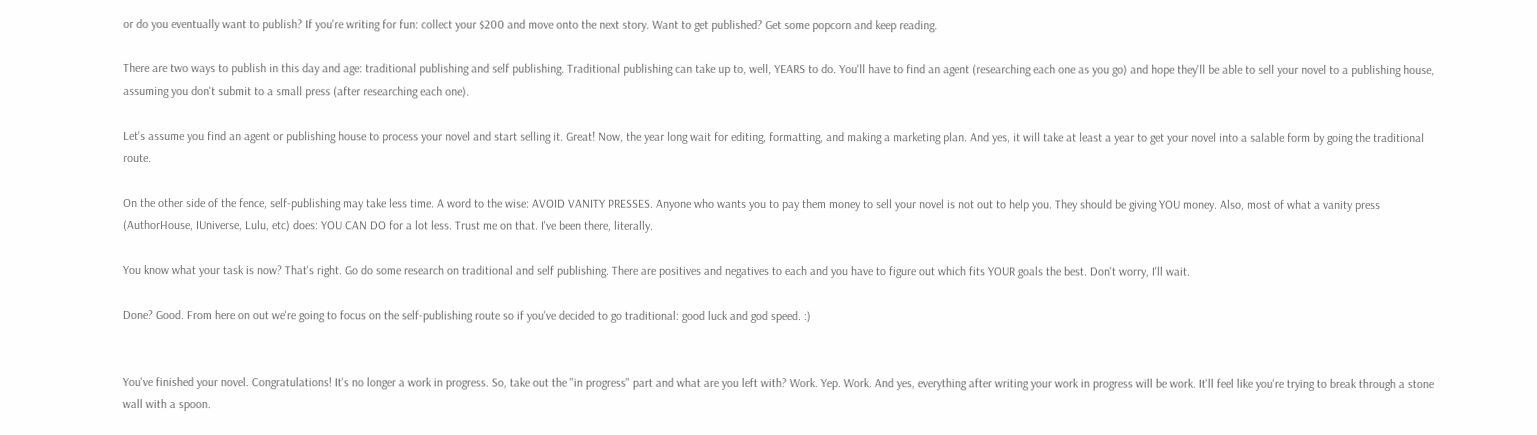or do you eventually want to publish? If you're writing for fun: collect your $200 and move onto the next story. Want to get published? Get some popcorn and keep reading.

There are two ways to publish in this day and age: traditional publishing and self publishing. Traditional publishing can take up to, well, YEARS to do. You'll have to find an agent (researching each one as you go) and hope they'll be able to sell your novel to a publishing house, assuming you don't submit to a small press (after researching each one).

Let's assume you find an agent or publishing house to process your novel and start selling it. Great! Now, the year long wait for editing, formatting, and making a marketing plan. And yes, it will take at least a year to get your novel into a salable form by going the traditional route.

On the other side of the fence, self-publishing may take less time. A word to the wise: AVOID VANITY PRESSES. Anyone who wants you to pay them money to sell your novel is not out to help you. They should be giving YOU money. Also, most of what a vanity press (AuthorHouse, IUniverse, Lulu, etc) does: YOU CAN DO for a lot less. Trust me on that. I've been there, literally.

You know what your task is now? That's right. Go do some research on traditional and self publishing. There are positives and negatives to each and you have to figure out which fits YOUR goals the best. Don't worry, I'll wait.

Done? Good. From here on out we're going to focus on the self-publishing route so if you've decided to go traditional: good luck and god speed. :)


You've finished your novel. Congratulations! It's no longer a work in progress. So, take out the "in progress" part and what are you left with? Work. Yep. Work. And yes, everything after writing your work in progress will be work. It'll feel like you're trying to break through a stone wall with a spoon.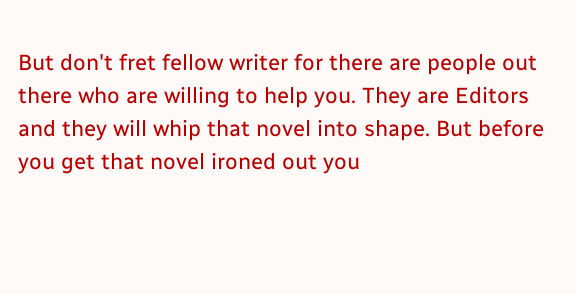But don't fret fellow writer for there are people out there who are willing to help you. They are Editors and they will whip that novel into shape. But before you get that novel ironed out you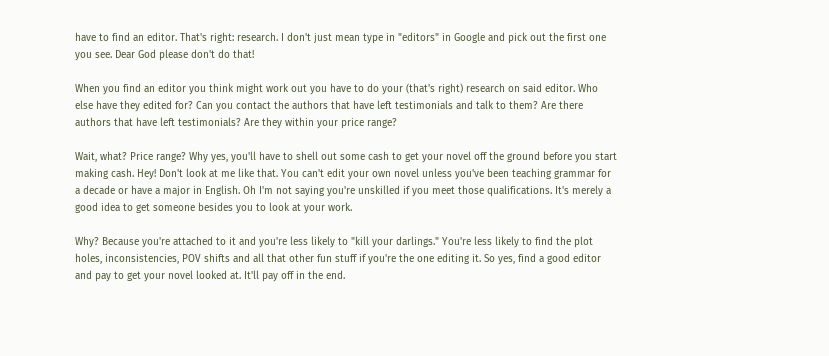have to find an editor. That's right: research. I don't just mean type in "editors" in Google and pick out the first one you see. Dear God please don't do that!

When you find an editor you think might work out you have to do your (that's right) research on said editor. Who else have they edited for? Can you contact the authors that have left testimonials and talk to them? Are there authors that have left testimonials? Are they within your price range?

Wait, what? Price range? Why yes, you'll have to shell out some cash to get your novel off the ground before you start making cash. Hey! Don't look at me like that. You can't edit your own novel unless you've been teaching grammar for a decade or have a major in English. Oh I'm not saying you're unskilled if you meet those qualifications. It's merely a good idea to get someone besides you to look at your work.

Why? Because you're attached to it and you're less likely to "kill your darlings." You're less likely to find the plot holes, inconsistencies, POV shifts and all that other fun stuff if you're the one editing it. So yes, find a good editor and pay to get your novel looked at. It'll pay off in the end.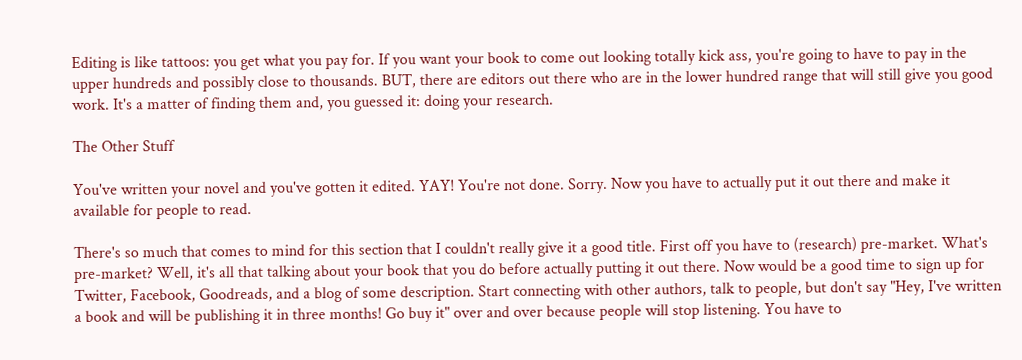Editing is like tattoos: you get what you pay for. If you want your book to come out looking totally kick ass, you're going to have to pay in the upper hundreds and possibly close to thousands. BUT, there are editors out there who are in the lower hundred range that will still give you good work. It's a matter of finding them and, you guessed it: doing your research.

The Other Stuff

You've written your novel and you've gotten it edited. YAY! You're not done. Sorry. Now you have to actually put it out there and make it available for people to read.

There's so much that comes to mind for this section that I couldn't really give it a good title. First off you have to (research) pre-market. What's pre-market? Well, it's all that talking about your book that you do before actually putting it out there. Now would be a good time to sign up for Twitter, Facebook, Goodreads, and a blog of some description. Start connecting with other authors, talk to people, but don't say "Hey, I've written a book and will be publishing it in three months! Go buy it" over and over because people will stop listening. You have to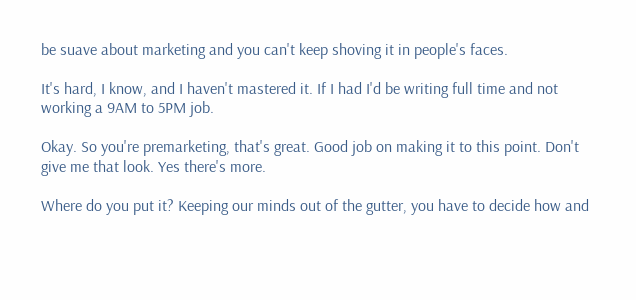be suave about marketing and you can't keep shoving it in people's faces.

It's hard, I know, and I haven't mastered it. If I had I'd be writing full time and not working a 9AM to 5PM job.

Okay. So you're premarketing, that's great. Good job on making it to this point. Don't give me that look. Yes there's more.

Where do you put it? Keeping our minds out of the gutter, you have to decide how and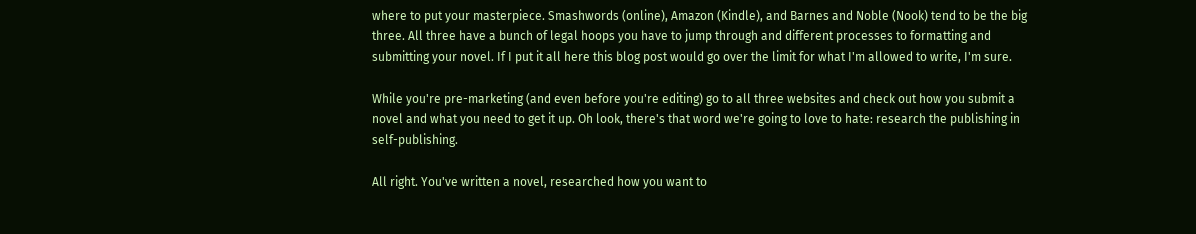where to put your masterpiece. Smashwords (online), Amazon (Kindle), and Barnes and Noble (Nook) tend to be the big three. All three have a bunch of legal hoops you have to jump through and different processes to formatting and submitting your novel. If I put it all here this blog post would go over the limit for what I'm allowed to write, I'm sure.

While you're pre-marketing (and even before you're editing) go to all three websites and check out how you submit a novel and what you need to get it up. Oh look, there's that word we're going to love to hate: research the publishing in self-publishing.

All right. You've written a novel, researched how you want to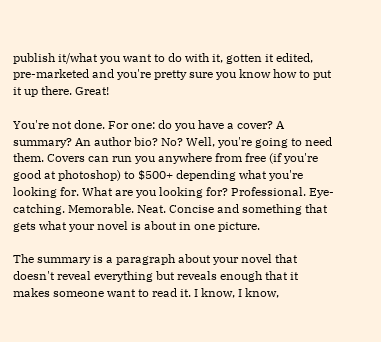publish it/what you want to do with it, gotten it edited, pre-marketed and you're pretty sure you know how to put it up there. Great!

You're not done. For one: do you have a cover? A summary? An author bio? No? Well, you're going to need them. Covers can run you anywhere from free (if you're good at photoshop) to $500+ depending what you're looking for. What are you looking for? Professional. Eye-catching. Memorable. Neat. Concise and something that gets what your novel is about in one picture.

The summary is a paragraph about your novel that doesn't reveal everything but reveals enough that it makes someone want to read it. I know, I know,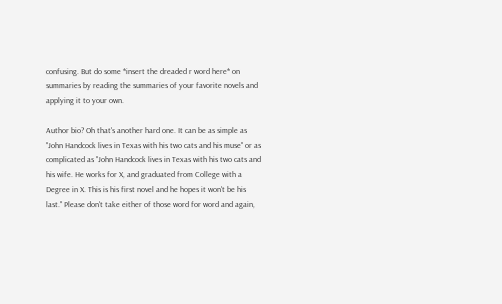confusing. But do some *insert the dreaded r word here* on summaries by reading the summaries of your favorite novels and applying it to your own.

Author bio? Oh that's another hard one. It can be as simple as "John Handcock lives in Texas with his two cats and his muse" or as complicated as "John Handcock lives in Texas with his two cats and his wife. He works for X, and graduated from College with a Degree in X. This is his first novel and he hopes it won't be his last." Please don't take either of those word for word and again,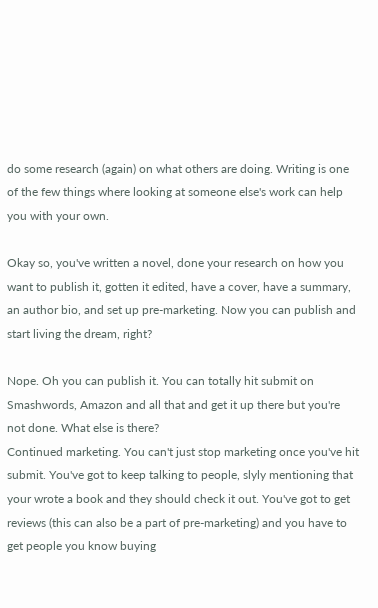do some research (again) on what others are doing. Writing is one of the few things where looking at someone else's work can help you with your own.

Okay so, you've written a novel, done your research on how you want to publish it, gotten it edited, have a cover, have a summary, an author bio, and set up pre-marketing. Now you can publish and start living the dream, right?

Nope. Oh you can publish it. You can totally hit submit on Smashwords, Amazon and all that and get it up there but you're not done. What else is there?
Continued marketing. You can't just stop marketing once you've hit submit. You've got to keep talking to people, slyly mentioning that your wrote a book and they should check it out. You've got to get reviews (this can also be a part of pre-marketing) and you have to get people you know buying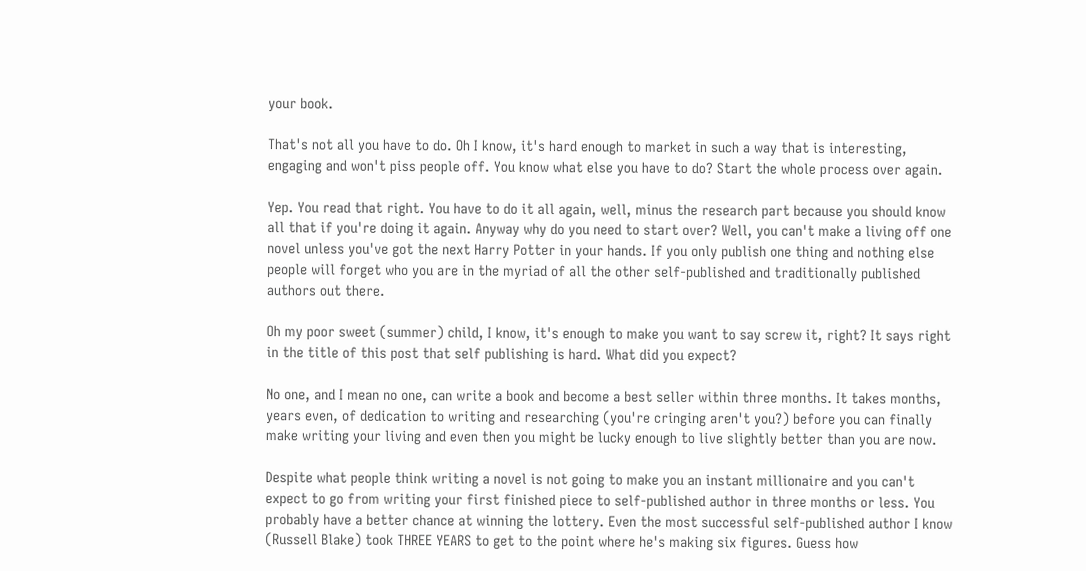your book.

That's not all you have to do. Oh I know, it's hard enough to market in such a way that is interesting, engaging and won't piss people off. You know what else you have to do? Start the whole process over again.

Yep. You read that right. You have to do it all again, well, minus the research part because you should know all that if you're doing it again. Anyway why do you need to start over? Well, you can't make a living off one novel unless you've got the next Harry Potter in your hands. If you only publish one thing and nothing else people will forget who you are in the myriad of all the other self-published and traditionally published authors out there.

Oh my poor sweet (summer) child, I know, it's enough to make you want to say screw it, right? It says right in the title of this post that self publishing is hard. What did you expect?

No one, and I mean no one, can write a book and become a best seller within three months. It takes months, years even, of dedication to writing and researching (you're cringing aren't you?) before you can finally make writing your living and even then you might be lucky enough to live slightly better than you are now.

Despite what people think writing a novel is not going to make you an instant millionaire and you can't expect to go from writing your first finished piece to self-published author in three months or less. You probably have a better chance at winning the lottery. Even the most successful self-published author I know (Russell Blake) took THREE YEARS to get to the point where he's making six figures. Guess how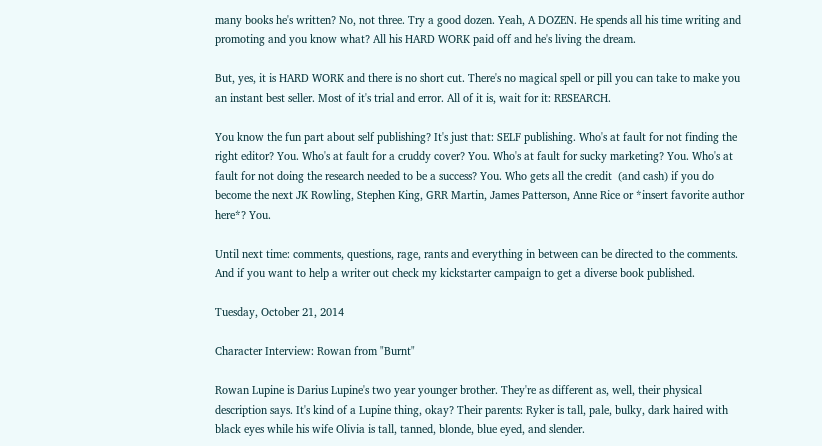many books he's written? No, not three. Try a good dozen. Yeah, A DOZEN. He spends all his time writing and promoting and you know what? All his HARD WORK paid off and he's living the dream.

But, yes, it is HARD WORK and there is no short cut. There's no magical spell or pill you can take to make you an instant best seller. Most of it's trial and error. All of it is, wait for it: RESEARCH.

You know the fun part about self publishing? It's just that: SELF publishing. Who's at fault for not finding the right editor? You. Who's at fault for a cruddy cover? You. Who's at fault for sucky marketing? You. Who's at fault for not doing the research needed to be a success? You. Who gets all the credit  (and cash) if you do become the next JK Rowling, Stephen King, GRR Martin, James Patterson, Anne Rice or *insert favorite author here*? You.

Until next time: comments, questions, rage, rants and everything in between can be directed to the comments. And if you want to help a writer out check my kickstarter campaign to get a diverse book published.

Tuesday, October 21, 2014

Character Interview: Rowan from "Burnt"

Rowan Lupine is Darius Lupine's two year younger brother. They're as different as, well, their physical description says. It's kind of a Lupine thing, okay? Their parents: Ryker is tall, pale, bulky, dark haired with black eyes while his wife Olivia is tall, tanned, blonde, blue eyed, and slender.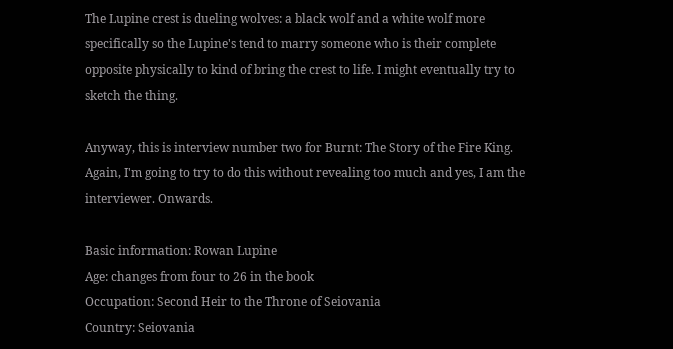The Lupine crest is dueling wolves: a black wolf and a white wolf more specifically so the Lupine's tend to marry someone who is their complete opposite physically to kind of bring the crest to life. I might eventually try to sketch the thing.

Anyway, this is interview number two for Burnt: The Story of the Fire King. Again, I'm going to try to do this without revealing too much and yes, I am the interviewer. Onwards.

Basic information: Rowan Lupine
Age: changes from four to 26 in the book
Occupation: Second Heir to the Throne of Seiovania
Country: Seiovania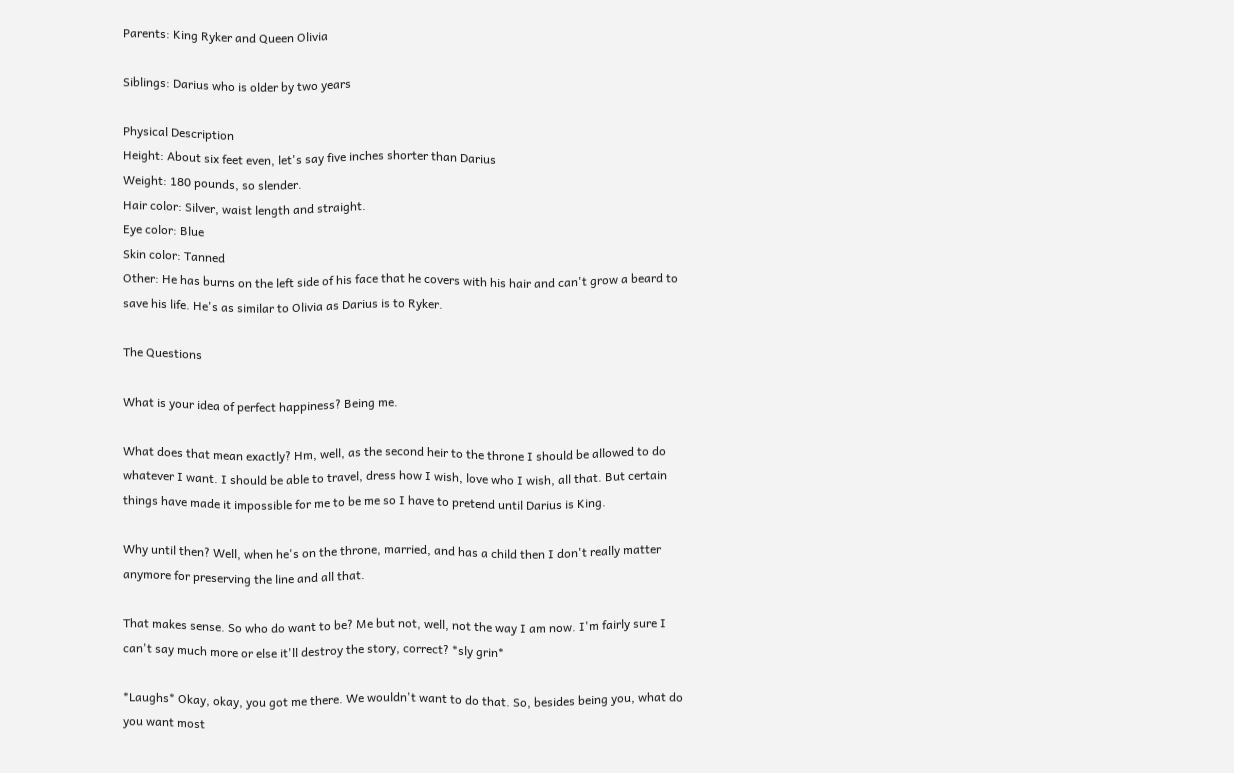Parents: King Ryker and Queen Olivia

Siblings: Darius who is older by two years

Physical Description
Height: About six feet even, let's say five inches shorter than Darius
Weight: 180 pounds, so slender.
Hair color: Silver, waist length and straight.
Eye color: Blue
Skin color: Tanned
Other: He has burns on the left side of his face that he covers with his hair and can't grow a beard to save his life. He's as similar to Olivia as Darius is to Ryker.

The Questions

What is your idea of perfect happiness? Being me.

What does that mean exactly? Hm, well, as the second heir to the throne I should be allowed to do whatever I want. I should be able to travel, dress how I wish, love who I wish, all that. But certain things have made it impossible for me to be me so I have to pretend until Darius is King.

Why until then? Well, when he's on the throne, married, and has a child then I don't really matter anymore for preserving the line and all that.

That makes sense. So who do want to be? Me but not, well, not the way I am now. I'm fairly sure I can't say much more or else it'll destroy the story, correct? *sly grin*

*Laughs* Okay, okay, you got me there. We wouldn't want to do that. So, besides being you, what do you want most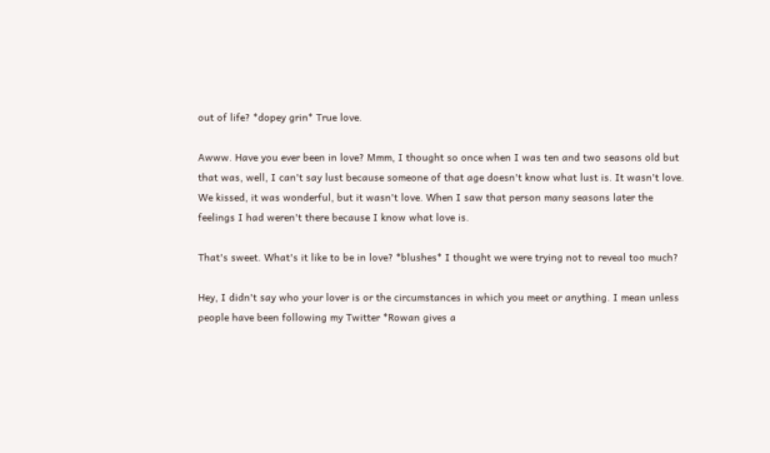out of life? *dopey grin* True love.

Awww. Have you ever been in love? Mmm, I thought so once when I was ten and two seasons old but that was, well, I can't say lust because someone of that age doesn't know what lust is. It wasn't love. We kissed, it was wonderful, but it wasn't love. When I saw that person many seasons later the feelings I had weren't there because I know what love is.

That's sweet. What's it like to be in love? *blushes* I thought we were trying not to reveal too much?

Hey, I didn't say who your lover is or the circumstances in which you meet or anything. I mean unless people have been following my Twitter *Rowan gives a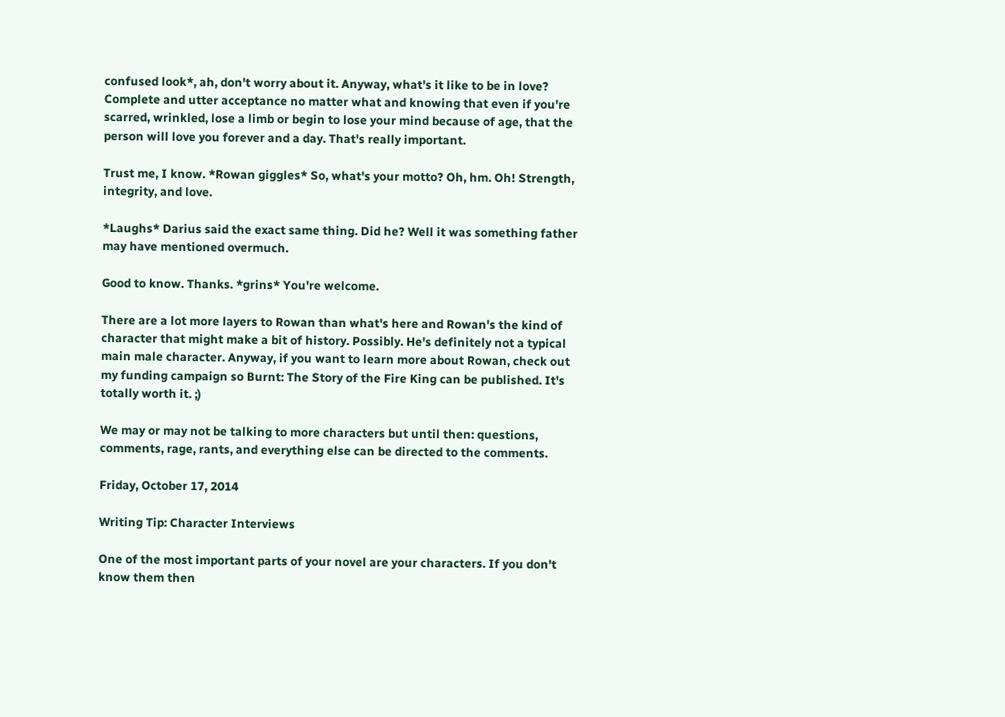confused look*, ah, don't worry about it. Anyway, what's it like to be in love? Complete and utter acceptance no matter what and knowing that even if you're scarred, wrinkled, lose a limb or begin to lose your mind because of age, that the person will love you forever and a day. That's really important.

Trust me, I know. *Rowan giggles* So, what's your motto? Oh, hm. Oh! Strength, integrity, and love.

*Laughs* Darius said the exact same thing. Did he? Well it was something father may have mentioned overmuch.

Good to know. Thanks. *grins* You're welcome.

There are a lot more layers to Rowan than what's here and Rowan's the kind of character that might make a bit of history. Possibly. He's definitely not a typical main male character. Anyway, if you want to learn more about Rowan, check out my funding campaign so Burnt: The Story of the Fire King can be published. It's totally worth it. ;)

We may or may not be talking to more characters but until then: questions, comments, rage, rants, and everything else can be directed to the comments.

Friday, October 17, 2014

Writing Tip: Character Interviews

One of the most important parts of your novel are your characters. If you don't know them then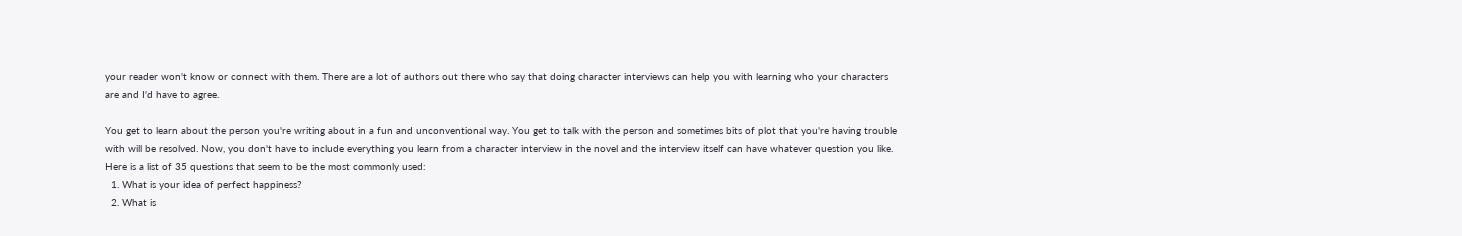your reader won't know or connect with them. There are a lot of authors out there who say that doing character interviews can help you with learning who your characters are and I'd have to agree.

You get to learn about the person you're writing about in a fun and unconventional way. You get to talk with the person and sometimes bits of plot that you're having trouble with will be resolved. Now, you don't have to include everything you learn from a character interview in the novel and the interview itself can have whatever question you like. Here is a list of 35 questions that seem to be the most commonly used:
  1. What is your idea of perfect happiness?
  2. What is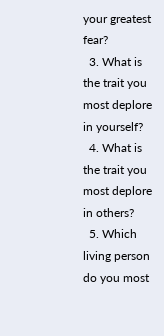your greatest fear?
  3. What is the trait you most deplore in yourself?
  4. What is the trait you most deplore in others?
  5. Which living person do you most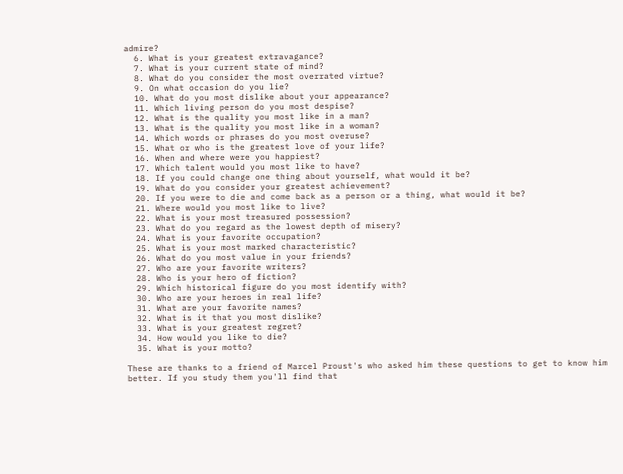admire?
  6. What is your greatest extravagance?
  7. What is your current state of mind?
  8. What do you consider the most overrated virtue?
  9. On what occasion do you lie?
  10. What do you most dislike about your appearance?
  11. Which living person do you most despise?
  12. What is the quality you most like in a man?
  13. What is the quality you most like in a woman?
  14. Which words or phrases do you most overuse?
  15. What or who is the greatest love of your life?
  16. When and where were you happiest?
  17. Which talent would you most like to have?
  18. If you could change one thing about yourself, what would it be?
  19. What do you consider your greatest achievement?
  20. If you were to die and come back as a person or a thing, what would it be?
  21. Where would you most like to live?
  22. What is your most treasured possession?
  23. What do you regard as the lowest depth of misery?
  24. What is your favorite occupation?
  25. What is your most marked characteristic?
  26. What do you most value in your friends?
  27. Who are your favorite writers?
  28. Who is your hero of fiction?
  29. Which historical figure do you most identify with?
  30. Who are your heroes in real life?
  31. What are your favorite names?
  32. What is it that you most dislike?
  33. What is your greatest regret?
  34. How would you like to die?
  35. What is your motto?

These are thanks to a friend of Marcel Proust's who asked him these questions to get to know him better. If you study them you'll find that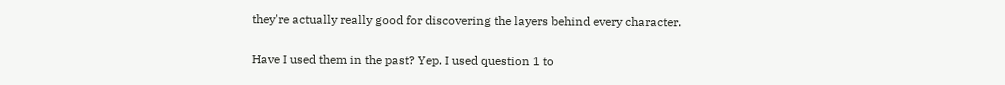they're actually really good for discovering the layers behind every character.

Have I used them in the past? Yep. I used question 1 to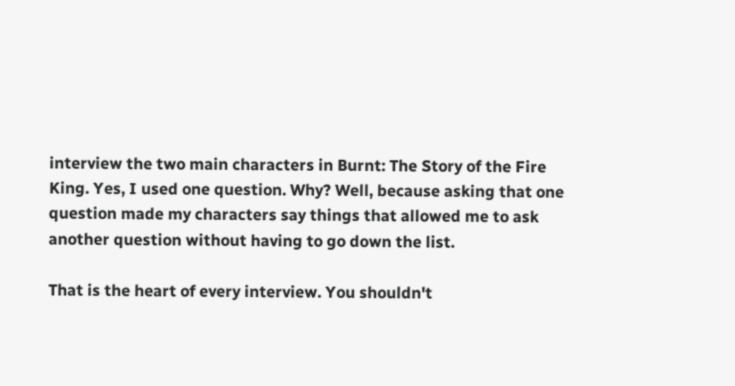interview the two main characters in Burnt: The Story of the Fire King. Yes, I used one question. Why? Well, because asking that one question made my characters say things that allowed me to ask another question without having to go down the list.

That is the heart of every interview. You shouldn't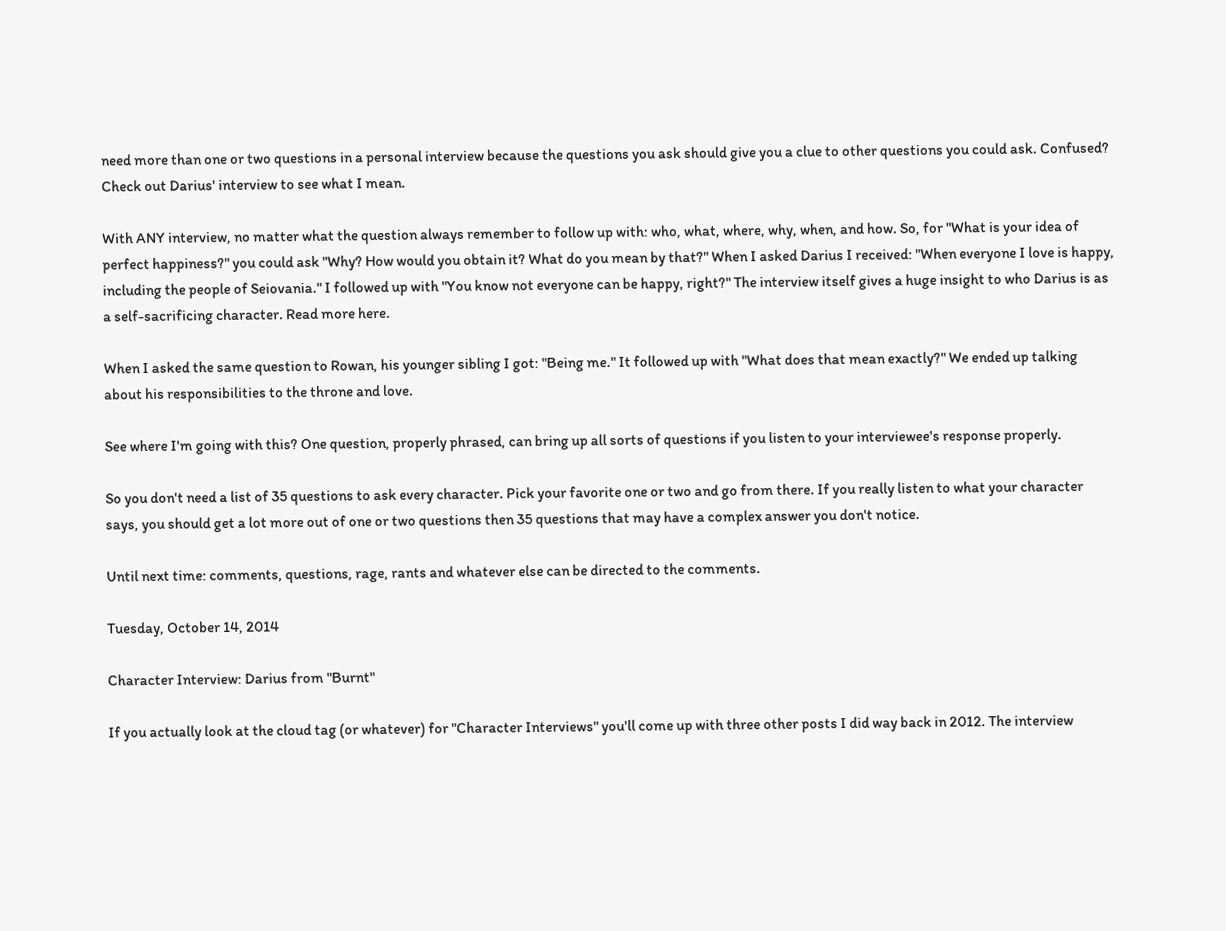need more than one or two questions in a personal interview because the questions you ask should give you a clue to other questions you could ask. Confused? Check out Darius' interview to see what I mean.

With ANY interview, no matter what the question always remember to follow up with: who, what, where, why, when, and how. So, for "What is your idea of perfect happiness?" you could ask "Why? How would you obtain it? What do you mean by that?" When I asked Darius I received: "When everyone I love is happy, including the people of Seiovania." I followed up with "You know not everyone can be happy, right?" The interview itself gives a huge insight to who Darius is as a self-sacrificing character. Read more here.

When I asked the same question to Rowan, his younger sibling I got: "Being me." It followed up with "What does that mean exactly?" We ended up talking about his responsibilities to the throne and love.

See where I'm going with this? One question, properly phrased, can bring up all sorts of questions if you listen to your interviewee's response properly.

So you don't need a list of 35 questions to ask every character. Pick your favorite one or two and go from there. If you really listen to what your character says, you should get a lot more out of one or two questions then 35 questions that may have a complex answer you don't notice.

Until next time: comments, questions, rage, rants and whatever else can be directed to the comments.

Tuesday, October 14, 2014

Character Interview: Darius from "Burnt"

If you actually look at the cloud tag (or whatever) for "Character Interviews" you'll come up with three other posts I did way back in 2012. The interview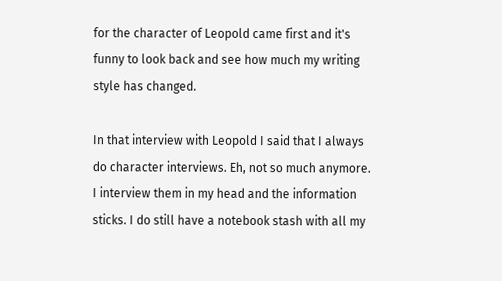for the character of Leopold came first and it's funny to look back and see how much my writing style has changed.

In that interview with Leopold I said that I always do character interviews. Eh, not so much anymore. I interview them in my head and the information sticks. I do still have a notebook stash with all my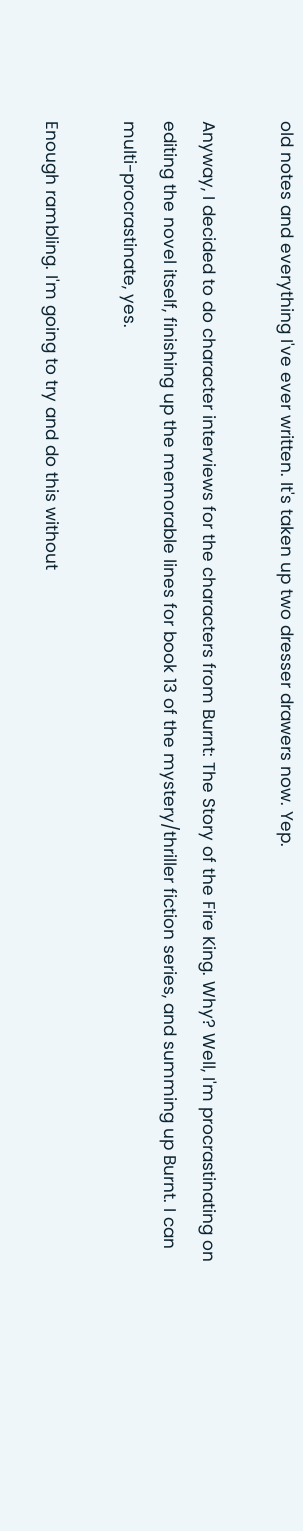old notes and everything I've ever written. It's taken up two dresser drawers now. Yep.

Anyway, I decided to do character interviews for the characters from Burnt: The Story of the Fire King. Why? Well, I'm procrastinating on editing the novel itself, finishing up the memorable lines for book 13 of the mystery/thriller fiction series, and summing up Burnt. I can multi-procrastinate, yes.

Enough rambling. I'm going to try and do this without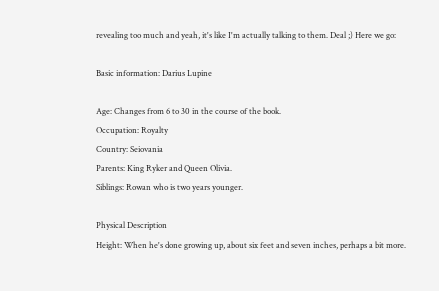revealing too much and yeah, it's like I'm actually talking to them. Deal ;) Here we go:

Basic information: Darius Lupine

Age: Changes from 6 to 30 in the course of the book.
Occupation: Royalty
Country: Seiovania
Parents: King Ryker and Queen Olivia.
Siblings: Rowan who is two years younger.

Physical Description
Height: When he's done growing up, about six feet and seven inches, perhaps a bit more.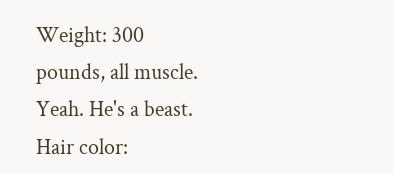Weight: 300 pounds, all muscle. Yeah. He's a beast.
Hair color: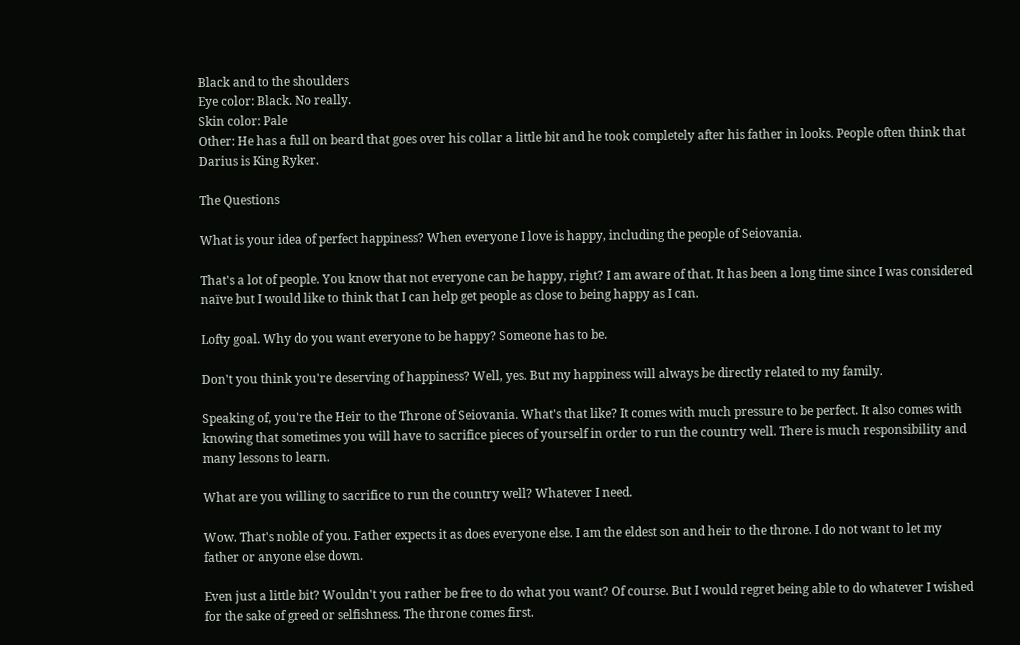Black and to the shoulders
Eye color: Black. No really.
Skin color: Pale
Other: He has a full on beard that goes over his collar a little bit and he took completely after his father in looks. People often think that Darius is King Ryker.

The Questions

What is your idea of perfect happiness? When everyone I love is happy, including the people of Seiovania.

That's a lot of people. You know that not everyone can be happy, right? I am aware of that. It has been a long time since I was considered naïve but I would like to think that I can help get people as close to being happy as I can.

Lofty goal. Why do you want everyone to be happy? Someone has to be.

Don't you think you're deserving of happiness? Well, yes. But my happiness will always be directly related to my family.

Speaking of, you're the Heir to the Throne of Seiovania. What's that like? It comes with much pressure to be perfect. It also comes with knowing that sometimes you will have to sacrifice pieces of yourself in order to run the country well. There is much responsibility and many lessons to learn.

What are you willing to sacrifice to run the country well? Whatever I need.

Wow. That's noble of you. Father expects it as does everyone else. I am the eldest son and heir to the throne. I do not want to let my father or anyone else down.

Even just a little bit? Wouldn't you rather be free to do what you want? Of course. But I would regret being able to do whatever I wished for the sake of greed or selfishness. The throne comes first.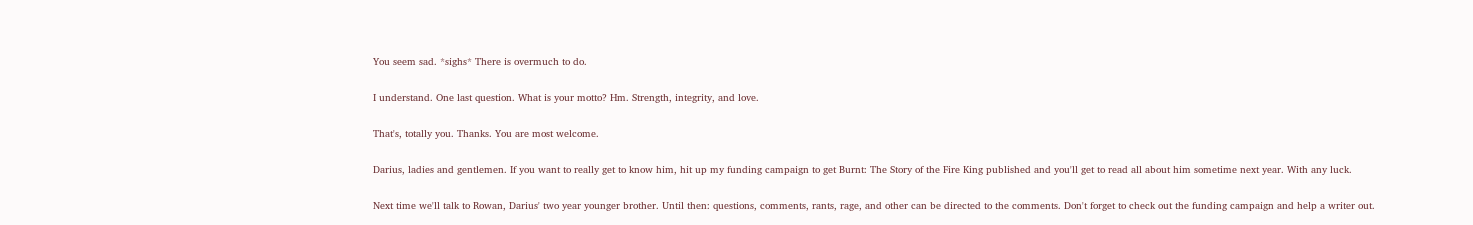You seem sad. *sighs* There is overmuch to do.

I understand. One last question. What is your motto? Hm. Strength, integrity, and love.

That's, totally you. Thanks. You are most welcome.

Darius, ladies and gentlemen. If you want to really get to know him, hit up my funding campaign to get Burnt: The Story of the Fire King published and you'll get to read all about him sometime next year. With any luck.

Next time we'll talk to Rowan, Darius' two year younger brother. Until then: questions, comments, rants, rage, and other can be directed to the comments. Don't forget to check out the funding campaign and help a writer out.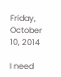Friday, October 10, 2014

I need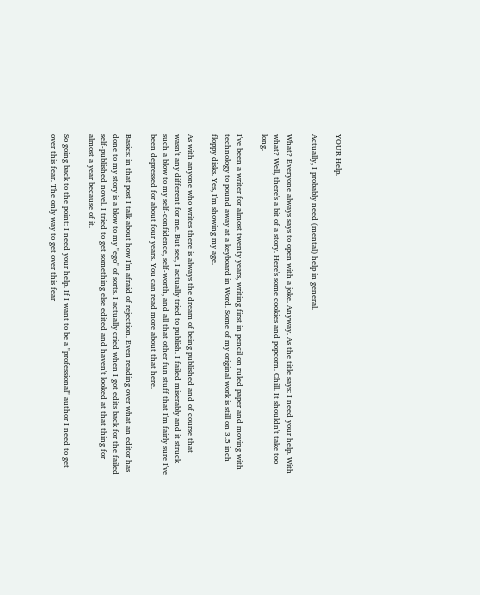YOUR Help.

Actually, I probably need (mental) help in general.

What? Everyone always says to open with a joke. Anyway. As the title says: I need your help. With what? Well, there's a bit of a story. Here's some cookies and popcorn. Chill. It shouldn't take too long.

I've been a writer for almost twenty years, writing first in pencil on ruled paper and moving with technology to pound away at a keyboard in Word. Some of my original work is still on 3.5 inch floppy disks. Yes, I'm showing my age.

As with anyone who writes there is always the dream of being published and of course that wasn't any different for me. But see, I actually tried to publish. I failed miserably and it struck such a blow to my self-confidence, self-worth, and all that other fun stuff that I'm fairly sure I've been depressed for about four years. You can read more about that here.

Basics: in that post I talk about how I'm afraid of rejection. Even reading over what an editor has done to my story is a blow to my "ego" of sorts. I actually cried when I got edits back for the failed self-published novel. I tried to get something else edited and haven't looked at that thing for almost a year because of it.

So going back to the point: I need your help. If I want to be a "professional" author I need to get over this fear. The only way to get over this fear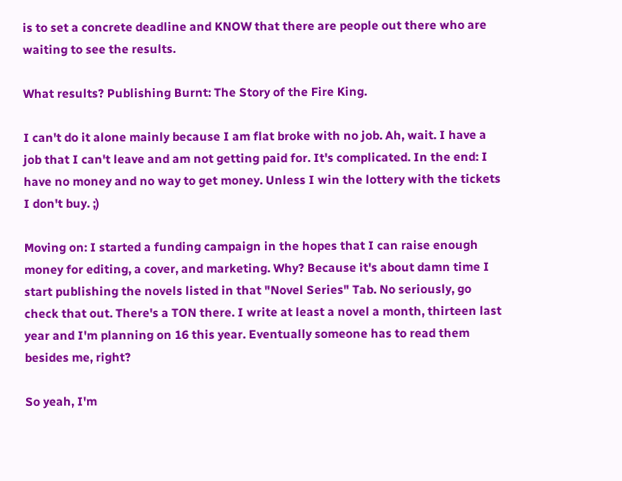is to set a concrete deadline and KNOW that there are people out there who are waiting to see the results.

What results? Publishing Burnt: The Story of the Fire King.

I can't do it alone mainly because I am flat broke with no job. Ah, wait. I have a job that I can't leave and am not getting paid for. It's complicated. In the end: I have no money and no way to get money. Unless I win the lottery with the tickets I don't buy. ;)

Moving on: I started a funding campaign in the hopes that I can raise enough money for editing, a cover, and marketing. Why? Because it's about damn time I start publishing the novels listed in that "Novel Series" Tab. No seriously, go check that out. There's a TON there. I write at least a novel a month, thirteen last year and I'm planning on 16 this year. Eventually someone has to read them besides me, right?

So yeah, I'm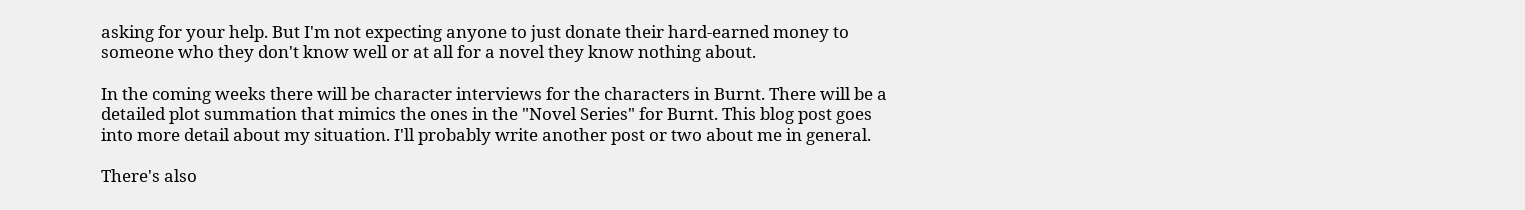asking for your help. But I'm not expecting anyone to just donate their hard-earned money to someone who they don't know well or at all for a novel they know nothing about.

In the coming weeks there will be character interviews for the characters in Burnt. There will be a detailed plot summation that mimics the ones in the "Novel Series" for Burnt. This blog post goes into more detail about my situation. I'll probably write another post or two about me in general.

There's also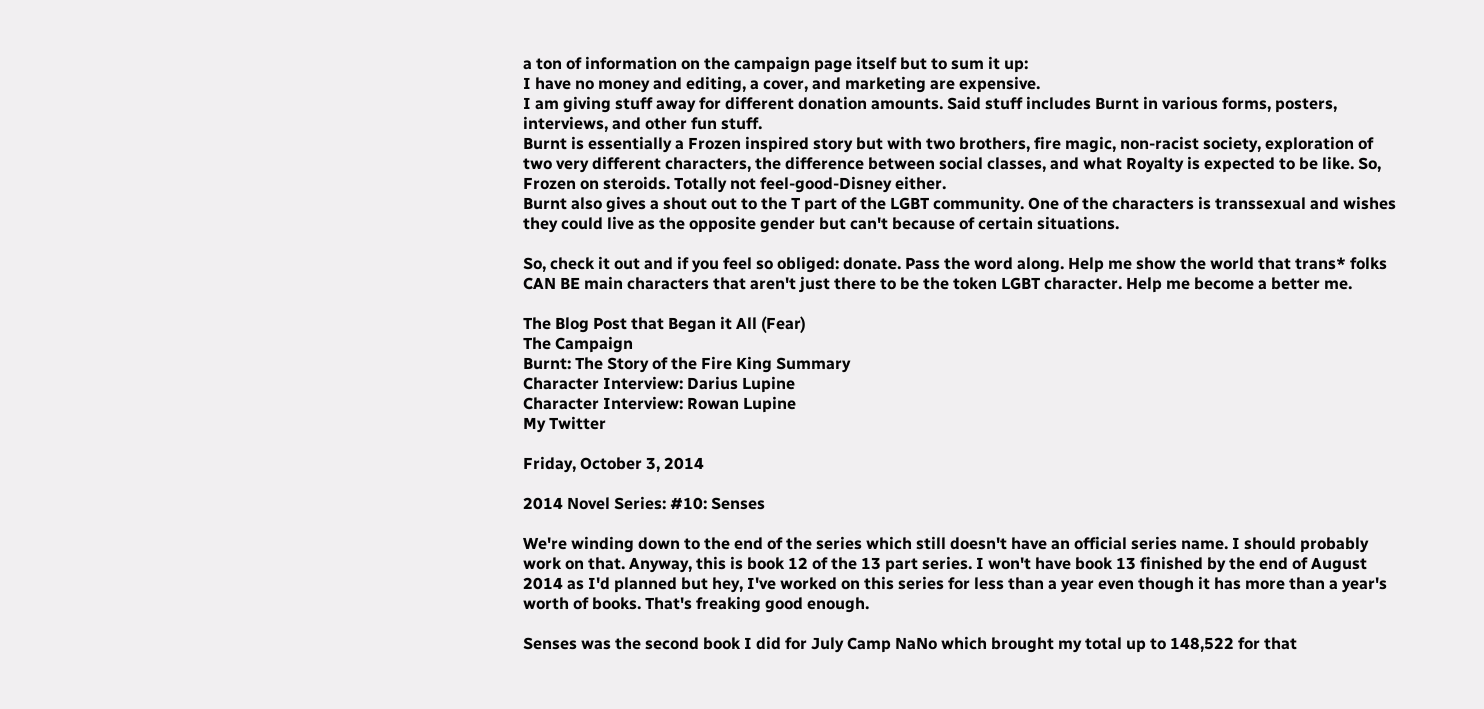a ton of information on the campaign page itself but to sum it up:
I have no money and editing, a cover, and marketing are expensive.
I am giving stuff away for different donation amounts. Said stuff includes Burnt in various forms, posters, interviews, and other fun stuff.
Burnt is essentially a Frozen inspired story but with two brothers, fire magic, non-racist society, exploration of two very different characters, the difference between social classes, and what Royalty is expected to be like. So, Frozen on steroids. Totally not feel-good-Disney either.
Burnt also gives a shout out to the T part of the LGBT community. One of the characters is transsexual and wishes they could live as the opposite gender but can't because of certain situations.

So, check it out and if you feel so obliged: donate. Pass the word along. Help me show the world that trans* folks CAN BE main characters that aren't just there to be the token LGBT character. Help me become a better me.

The Blog Post that Began it All (Fear)
The Campaign
Burnt: The Story of the Fire King Summary
Character Interview: Darius Lupine
Character Interview: Rowan Lupine
My Twitter

Friday, October 3, 2014

2014 Novel Series: #10: Senses

We're winding down to the end of the series which still doesn't have an official series name. I should probably work on that. Anyway, this is book 12 of the 13 part series. I won't have book 13 finished by the end of August 2014 as I'd planned but hey, I've worked on this series for less than a year even though it has more than a year's worth of books. That's freaking good enough.

Senses was the second book I did for July Camp NaNo which brought my total up to 148,522 for that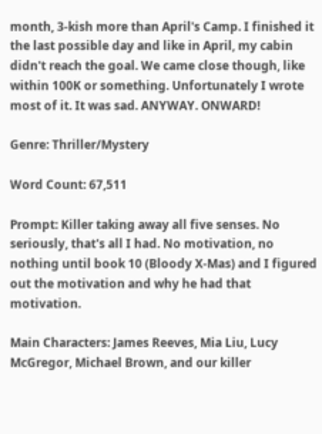month, 3-kish more than April's Camp. I finished it the last possible day and like in April, my cabin didn't reach the goal. We came close though, like within 100K or something. Unfortunately I wrote most of it. It was sad. ANYWAY. ONWARD!

Genre: Thriller/Mystery

Word Count: 67,511

Prompt: Killer taking away all five senses. No seriously, that's all I had. No motivation, no nothing until book 10 (Bloody X-Mas) and I figured out the motivation and why he had that motivation.

Main Characters: James Reeves, Mia Liu, Lucy McGregor, Michael Brown, and our killer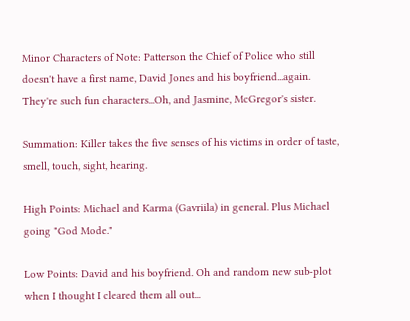Minor Characters of Note: Patterson the Chief of Police who still doesn't have a first name, David Jones and his boyfriend...again. They're such fun characters...Oh, and Jasmine, McGregor's sister.

Summation: Killer takes the five senses of his victims in order of taste, smell, touch, sight, hearing.

High Points: Michael and Karma (Gavriila) in general. Plus Michael going "God Mode."

Low Points: David and his boyfriend. Oh and random new sub-plot when I thought I cleared them all out...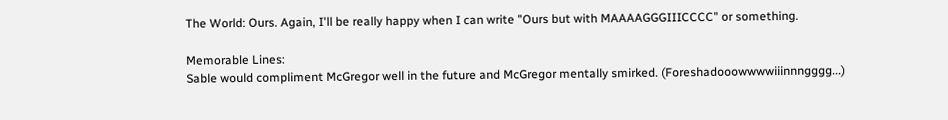The World: Ours. Again, I'll be really happy when I can write "Ours but with MAAAAGGGIIICCCC" or something.

Memorable Lines:
Sable would compliment McGregor well in the future and McGregor mentally smirked. (Foreshadooowwwwiiinnngggg...)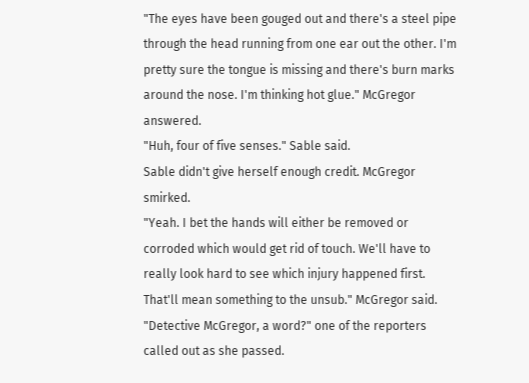"The eyes have been gouged out and there's a steel pipe through the head running from one ear out the other. I'm pretty sure the tongue is missing and there's burn marks around the nose. I'm thinking hot glue." McGregor answered.
"Huh, four of five senses." Sable said.
Sable didn't give herself enough credit. McGregor smirked.
"Yeah. I bet the hands will either be removed or corroded which would get rid of touch. We'll have to really look hard to see which injury happened first. That'll mean something to the unsub." McGregor said.
"Detective McGregor, a word?" one of the reporters called out as she passed.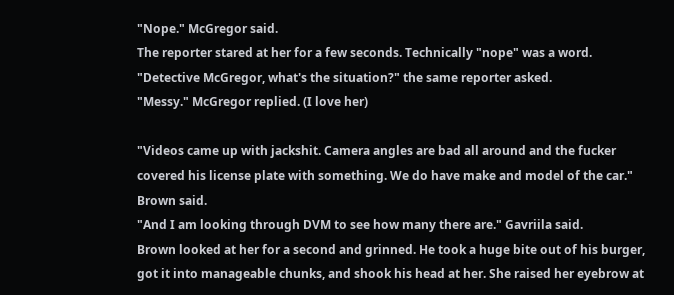"Nope." McGregor said.
The reporter stared at her for a few seconds. Technically "nope" was a word.
"Detective McGregor, what's the situation?" the same reporter asked.
"Messy." McGregor replied. (I love her)

"Videos came up with jackshit. Camera angles are bad all around and the fucker covered his license plate with something. We do have make and model of the car." Brown said.
"And I am looking through DVM to see how many there are." Gavriila said.
Brown looked at her for a second and grinned. He took a huge bite out of his burger, got it into manageable chunks, and shook his head at her. She raised her eyebrow at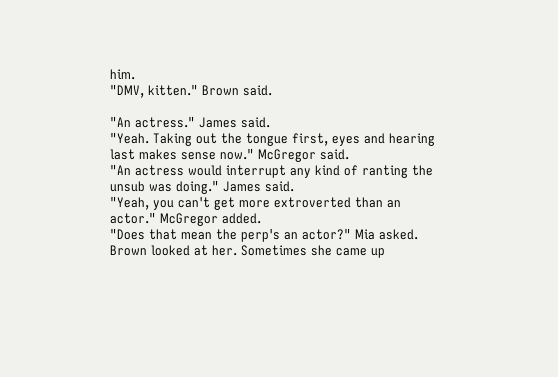him.
"DMV, kitten." Brown said.

"An actress." James said.
"Yeah. Taking out the tongue first, eyes and hearing last makes sense now." McGregor said.
"An actress would interrupt any kind of ranting the unsub was doing." James said.
"Yeah, you can't get more extroverted than an actor." McGregor added.
"Does that mean the perp's an actor?" Mia asked.
Brown looked at her. Sometimes she came up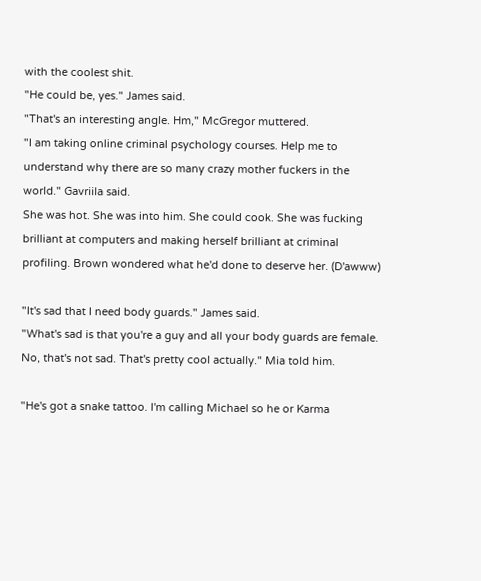with the coolest shit.
"He could be, yes." James said.
"That's an interesting angle. Hm," McGregor muttered.
"I am taking online criminal psychology courses. Help me to understand why there are so many crazy mother fuckers in the world." Gavriila said.
She was hot. She was into him. She could cook. She was fucking brilliant at computers and making herself brilliant at criminal profiling. Brown wondered what he'd done to deserve her. (D'awww)

"It's sad that I need body guards." James said.
"What's sad is that you're a guy and all your body guards are female. No, that's not sad. That's pretty cool actually." Mia told him.

"He's got a snake tattoo. I'm calling Michael so he or Karma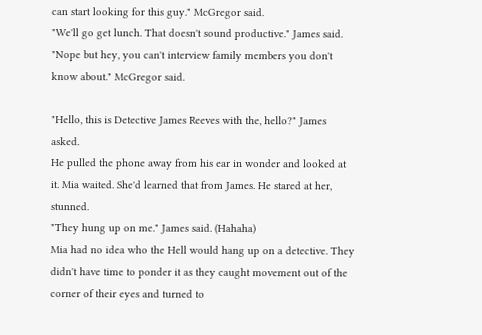can start looking for this guy." McGregor said.
"We'll go get lunch. That doesn't sound productive." James said.
"Nope but hey, you can't interview family members you don't know about." McGregor said.

"Hello, this is Detective James Reeves with the, hello?" James asked.
He pulled the phone away from his ear in wonder and looked at it. Mia waited. She'd learned that from James. He stared at her, stunned.
"They hung up on me." James said. (Hahaha)
Mia had no idea who the Hell would hang up on a detective. They didn't have time to ponder it as they caught movement out of the corner of their eyes and turned to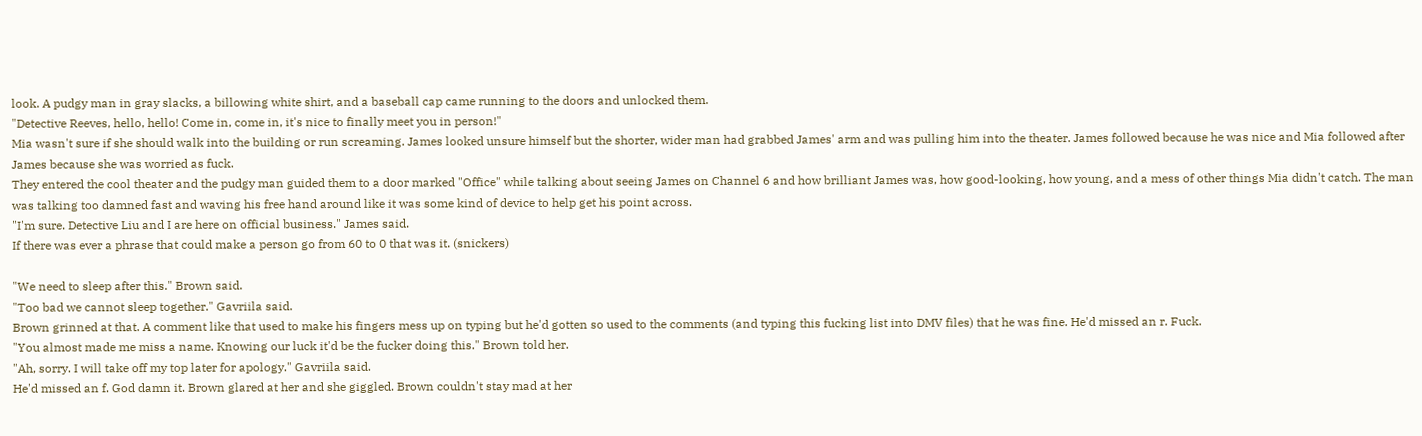look. A pudgy man in gray slacks, a billowing white shirt, and a baseball cap came running to the doors and unlocked them.
"Detective Reeves, hello, hello! Come in, come in, it's nice to finally meet you in person!"
Mia wasn't sure if she should walk into the building or run screaming. James looked unsure himself but the shorter, wider man had grabbed James' arm and was pulling him into the theater. James followed because he was nice and Mia followed after James because she was worried as fuck.
They entered the cool theater and the pudgy man guided them to a door marked "Office" while talking about seeing James on Channel 6 and how brilliant James was, how good-looking, how young, and a mess of other things Mia didn't catch. The man was talking too damned fast and waving his free hand around like it was some kind of device to help get his point across.
"I'm sure. Detective Liu and I are here on official business." James said.
If there was ever a phrase that could make a person go from 60 to 0 that was it. (snickers)

"We need to sleep after this." Brown said.
"Too bad we cannot sleep together." Gavriila said.
Brown grinned at that. A comment like that used to make his fingers mess up on typing but he'd gotten so used to the comments (and typing this fucking list into DMV files) that he was fine. He'd missed an r. Fuck.
"You almost made me miss a name. Knowing our luck it'd be the fucker doing this." Brown told her.
"Ah, sorry. I will take off my top later for apology." Gavriila said.
He'd missed an f. God damn it. Brown glared at her and she giggled. Brown couldn't stay mad at her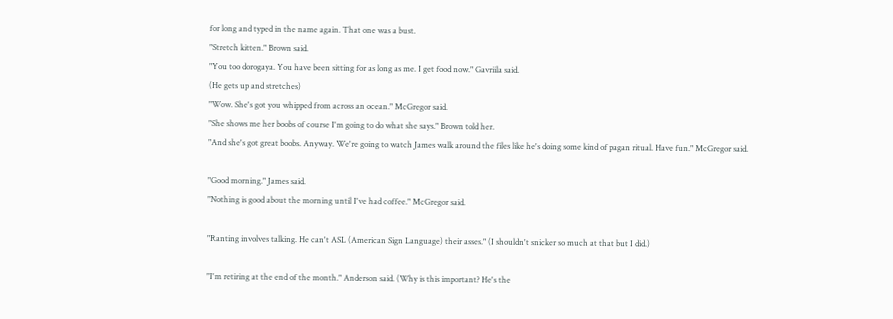for long and typed in the name again. That one was a bust.
"Stretch kitten." Brown said.
"You too dorogaya. You have been sitting for as long as me. I get food now." Gavriila said.
(He gets up and stretches)
"Wow. She's got you whipped from across an ocean." McGregor said.
"She shows me her boobs of course I'm going to do what she says." Brown told her.
"And she's got great boobs. Anyway. We're going to watch James walk around the files like he's doing some kind of pagan ritual. Have fun." McGregor said.

"Good morning." James said.
"Nothing is good about the morning until I've had coffee." McGregor said.

"Ranting involves talking. He can't ASL (American Sign Language) their asses." (I shouldn't snicker so much at that but I did.)

"I'm retiring at the end of the month." Anderson said. (Why is this important? He's the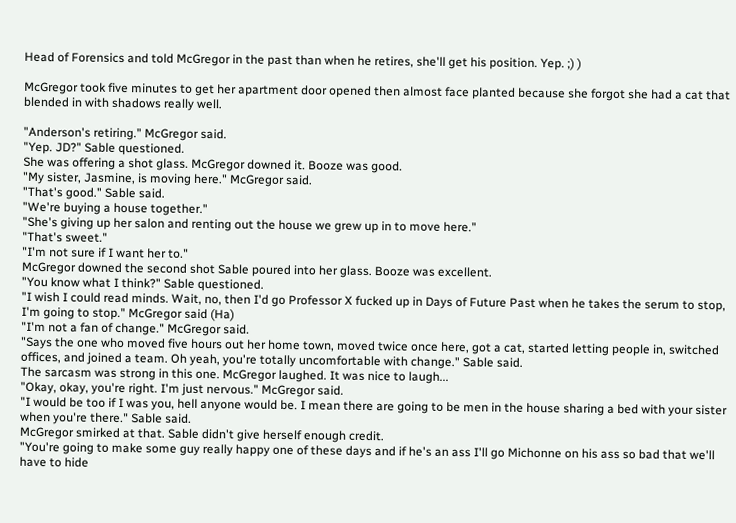Head of Forensics and told McGregor in the past than when he retires, she'll get his position. Yep. ;) )

McGregor took five minutes to get her apartment door opened then almost face planted because she forgot she had a cat that blended in with shadows really well.

"Anderson's retiring." McGregor said.
"Yep. JD?" Sable questioned.
She was offering a shot glass. McGregor downed it. Booze was good.
"My sister, Jasmine, is moving here." McGregor said.
"That's good." Sable said.
"We're buying a house together."
"She's giving up her salon and renting out the house we grew up in to move here."
"That's sweet."
"I'm not sure if I want her to."
McGregor downed the second shot Sable poured into her glass. Booze was excellent.
"You know what I think?" Sable questioned.
"I wish I could read minds. Wait, no, then I'd go Professor X fucked up in Days of Future Past when he takes the serum to stop, I'm going to stop." McGregor said (Ha)
"I'm not a fan of change." McGregor said.
"Says the one who moved five hours out her home town, moved twice once here, got a cat, started letting people in, switched offices, and joined a team. Oh yeah, you're totally uncomfortable with change." Sable said.
The sarcasm was strong in this one. McGregor laughed. It was nice to laugh...
"Okay, okay, you're right. I'm just nervous." McGregor said.
"I would be too if I was you, hell anyone would be. I mean there are going to be men in the house sharing a bed with your sister when you're there." Sable said.
McGregor smirked at that. Sable didn't give herself enough credit.
"You're going to make some guy really happy one of these days and if he's an ass I'll go Michonne on his ass so bad that we'll have to hide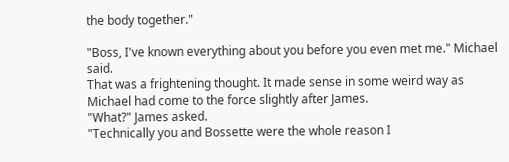the body together."

"Boss, I've known everything about you before you even met me." Michael said.
That was a frightening thought. It made sense in some weird way as Michael had come to the force slightly after James.
"What?" James asked.
"Technically you and Bossette were the whole reason I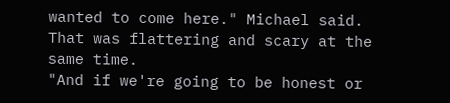wanted to come here." Michael said.
That was flattering and scary at the same time.
"And if we're going to be honest or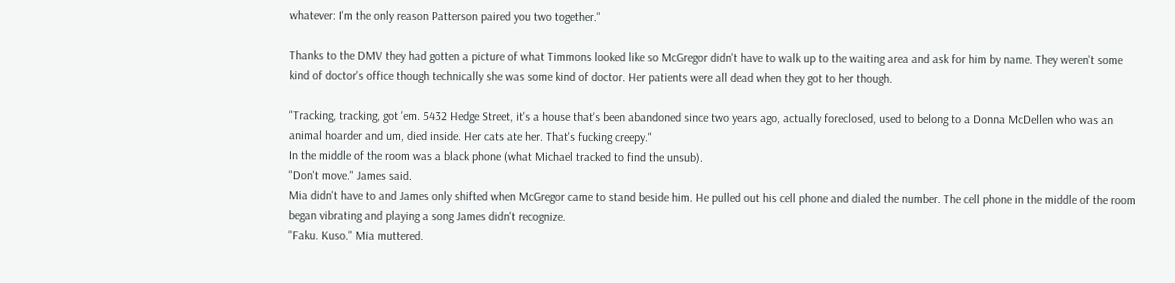whatever: I'm the only reason Patterson paired you two together."

Thanks to the DMV they had gotten a picture of what Timmons looked like so McGregor didn't have to walk up to the waiting area and ask for him by name. They weren't some kind of doctor's office though technically she was some kind of doctor. Her patients were all dead when they got to her though.

"Tracking, tracking, got 'em. 5432 Hedge Street, it's a house that's been abandoned since two years ago, actually foreclosed, used to belong to a Donna McDellen who was an animal hoarder and um, died inside. Her cats ate her. That's fucking creepy."
In the middle of the room was a black phone (what Michael tracked to find the unsub).
"Don't move." James said.
Mia didn't have to and James only shifted when McGregor came to stand beside him. He pulled out his cell phone and dialed the number. The cell phone in the middle of the room began vibrating and playing a song James didn't recognize.
"Faku. Kuso." Mia muttered.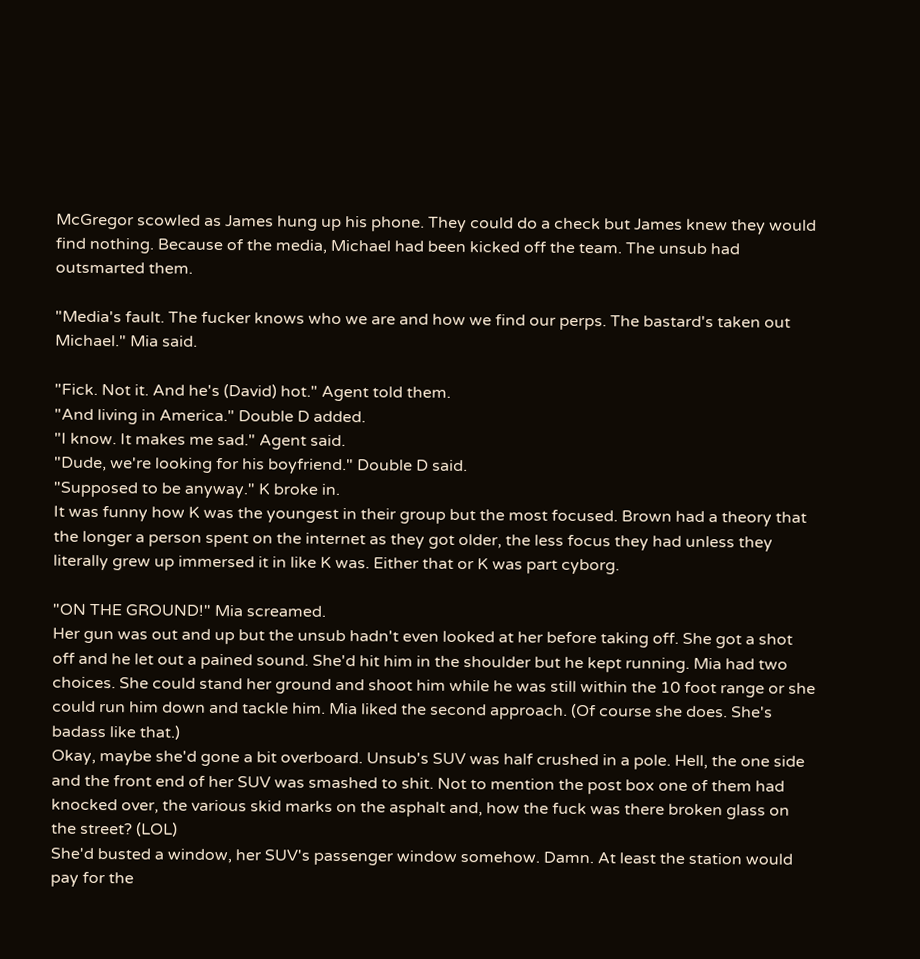McGregor scowled as James hung up his phone. They could do a check but James knew they would find nothing. Because of the media, Michael had been kicked off the team. The unsub had outsmarted them.

"Media's fault. The fucker knows who we are and how we find our perps. The bastard's taken out Michael." Mia said.

"Fick. Not it. And he's (David) hot." Agent told them.
"And living in America." Double D added.
"I know. It makes me sad." Agent said.
"Dude, we're looking for his boyfriend." Double D said.
"Supposed to be anyway." K broke in.
It was funny how K was the youngest in their group but the most focused. Brown had a theory that the longer a person spent on the internet as they got older, the less focus they had unless they literally grew up immersed it in like K was. Either that or K was part cyborg.

"ON THE GROUND!" Mia screamed.
Her gun was out and up but the unsub hadn't even looked at her before taking off. She got a shot off and he let out a pained sound. She'd hit him in the shoulder but he kept running. Mia had two choices. She could stand her ground and shoot him while he was still within the 10 foot range or she could run him down and tackle him. Mia liked the second approach. (Of course she does. She's badass like that.)
Okay, maybe she'd gone a bit overboard. Unsub's SUV was half crushed in a pole. Hell, the one side and the front end of her SUV was smashed to shit. Not to mention the post box one of them had knocked over, the various skid marks on the asphalt and, how the fuck was there broken glass on the street? (LOL)
She'd busted a window, her SUV's passenger window somehow. Damn. At least the station would pay for the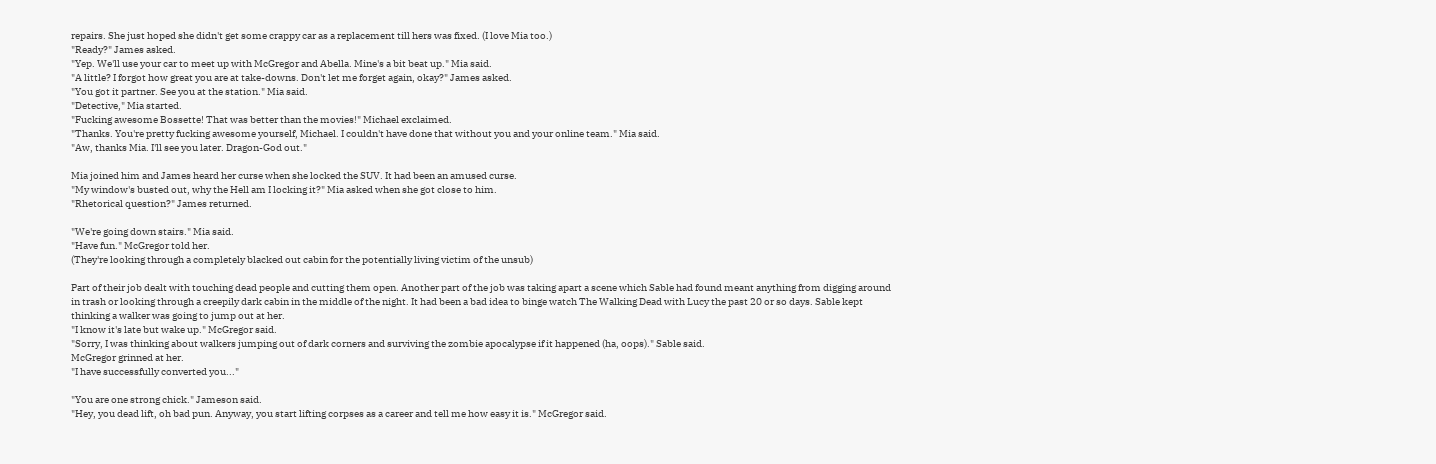repairs. She just hoped she didn't get some crappy car as a replacement till hers was fixed. (I love Mia too.)
"Ready?" James asked.
"Yep. We'll use your car to meet up with McGregor and Abella. Mine's a bit beat up." Mia said.
"A little? I forgot how great you are at take-downs. Don't let me forget again, okay?" James asked.
"You got it partner. See you at the station." Mia said.
"Detective," Mia started.
"Fucking awesome Bossette! That was better than the movies!" Michael exclaimed.
"Thanks. You're pretty fucking awesome yourself, Michael. I couldn't have done that without you and your online team." Mia said.
"Aw, thanks Mia. I'll see you later. Dragon-God out."

Mia joined him and James heard her curse when she locked the SUV. It had been an amused curse.
"My window's busted out, why the Hell am I locking it?" Mia asked when she got close to him.
"Rhetorical question?" James returned.

"We're going down stairs." Mia said.
"Have fun." McGregor told her.
(They're looking through a completely blacked out cabin for the potentially living victim of the unsub)

Part of their job dealt with touching dead people and cutting them open. Another part of the job was taking apart a scene which Sable had found meant anything from digging around in trash or looking through a creepily dark cabin in the middle of the night. It had been a bad idea to binge watch The Walking Dead with Lucy the past 20 or so days. Sable kept thinking a walker was going to jump out at her.
"I know it's late but wake up." McGregor said.
"Sorry, I was thinking about walkers jumping out of dark corners and surviving the zombie apocalypse if it happened (ha, oops)." Sable said.
McGregor grinned at her.
"I have successfully converted you..."

"You are one strong chick." Jameson said.
"Hey, you dead lift, oh bad pun. Anyway, you start lifting corpses as a career and tell me how easy it is." McGregor said.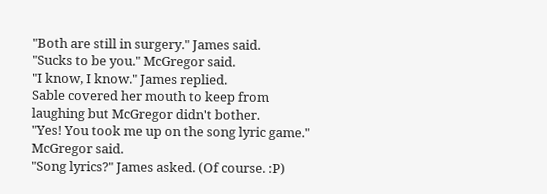"Both are still in surgery." James said.
"Sucks to be you." McGregor said.
"I know, I know." James replied.
Sable covered her mouth to keep from laughing but McGregor didn't bother.
"Yes! You took me up on the song lyric game." McGregor said.
"Song lyrics?" James asked. (Of course. :P)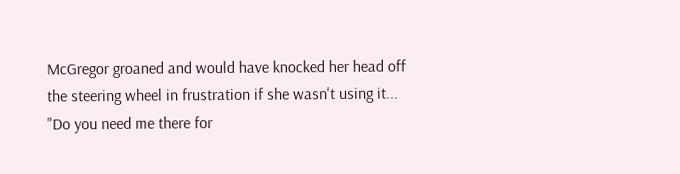McGregor groaned and would have knocked her head off the steering wheel in frustration if she wasn't using it...
"Do you need me there for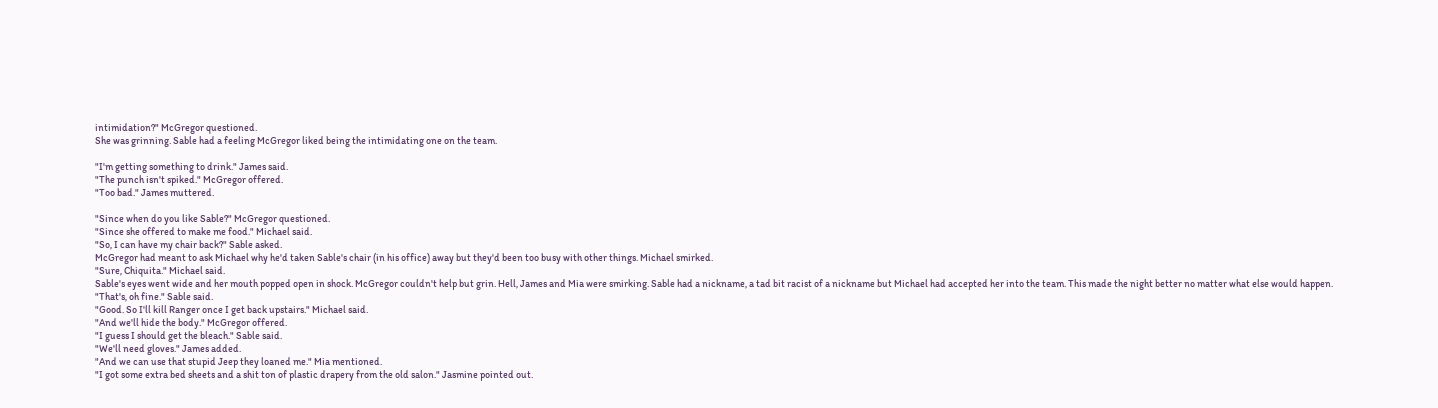intimidation?" McGregor questioned.
She was grinning. Sable had a feeling McGregor liked being the intimidating one on the team.

"I'm getting something to drink." James said.
"The punch isn't spiked." McGregor offered.
"Too bad." James muttered.

"Since when do you like Sable?" McGregor questioned.
"Since she offered to make me food." Michael said.
"So, I can have my chair back?" Sable asked.
McGregor had meant to ask Michael why he'd taken Sable's chair (in his office) away but they'd been too busy with other things. Michael smirked.
"Sure, Chiquita." Michael said.
Sable's eyes went wide and her mouth popped open in shock. McGregor couldn't help but grin. Hell, James and Mia were smirking. Sable had a nickname, a tad bit racist of a nickname but Michael had accepted her into the team. This made the night better no matter what else would happen.
"That's, oh fine." Sable said.
"Good. So I'll kill Ranger once I get back upstairs." Michael said.
"And we'll hide the body." McGregor offered.
"I guess I should get the bleach." Sable said.
"We'll need gloves." James added.
"And we can use that stupid Jeep they loaned me." Mia mentioned.
"I got some extra bed sheets and a shit ton of plastic drapery from the old salon." Jasmine pointed out.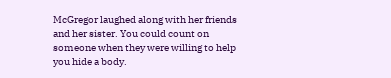McGregor laughed along with her friends and her sister. You could count on someone when they were willing to help you hide a body.